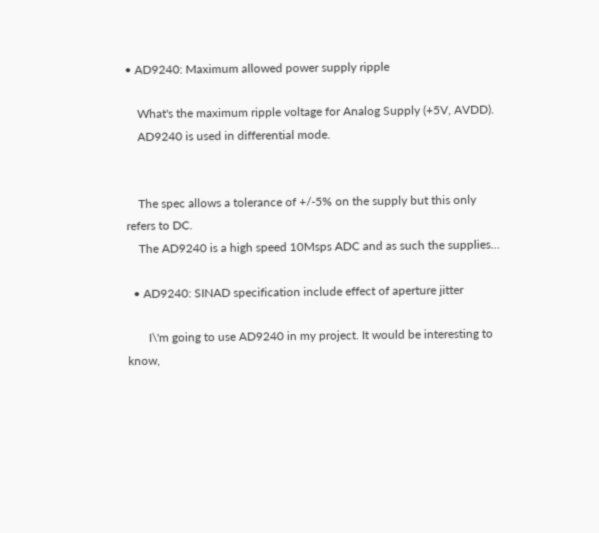• AD9240: Maximum allowed power supply ripple

    What's the maximum ripple voltage for Analog Supply (+5V, AVDD).
    AD9240 is used in differential mode.


    The spec allows a tolerance of +/-5% on the supply but this only refers to DC.
    The AD9240 is a high speed 10Msps ADC and as such the supplies…

  • AD9240: SINAD specification include effect of aperture jitter

       I\'m going to use AD9240 in my project. It would be interesting to know,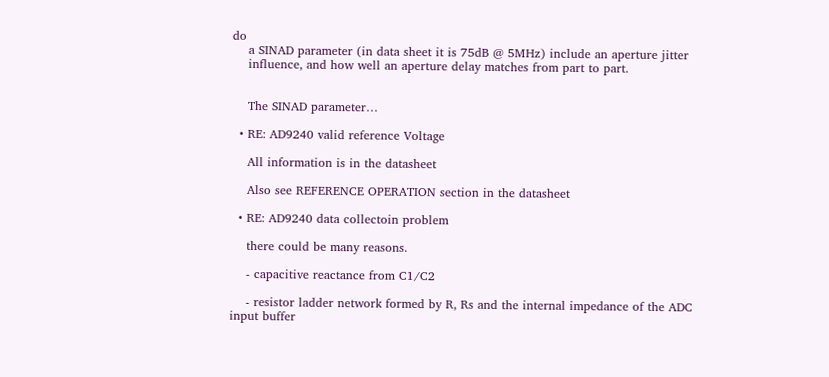do
    a SINAD parameter (in data sheet it is 75dB @ 5MHz) include an aperture jitter
    influence, and how well an aperture delay matches from part to part.


    The SINAD parameter…

  • RE: AD9240 valid reference Voltage

    All information is in the datasheet

    Also see REFERENCE OPERATION section in the datasheet

  • RE: AD9240 data collectoin problem

    there could be many reasons.

    - capacitive reactance from C1/C2

    - resistor ladder network formed by R, Rs and the internal impedance of the ADC input buffer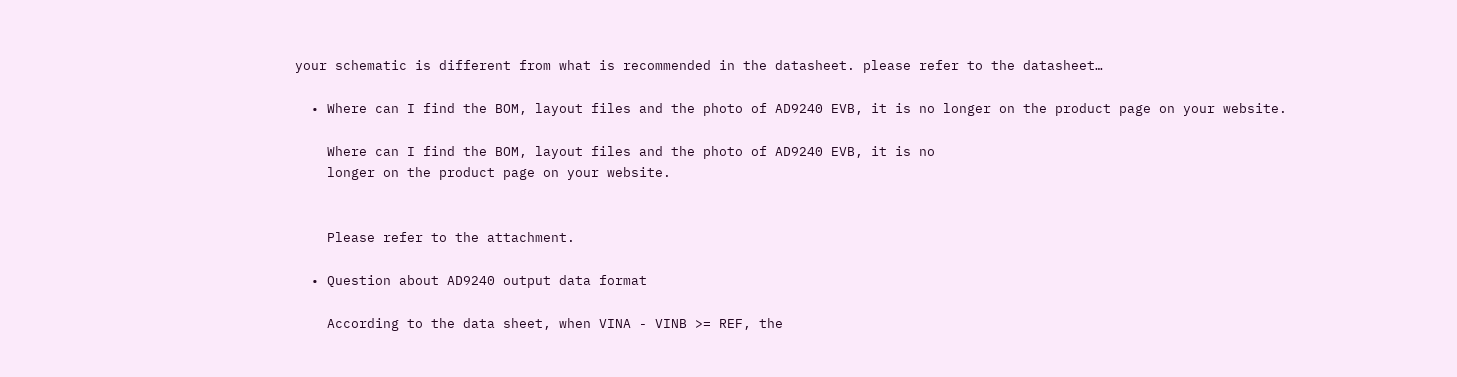your schematic is different from what is recommended in the datasheet. please refer to the datasheet…

  • Where can I find the BOM, layout files and the photo of AD9240 EVB, it is no longer on the product page on your website.

    Where can I find the BOM, layout files and the photo of AD9240 EVB, it is no
    longer on the product page on your website.


    Please refer to the attachment.

  • Question about AD9240 output data format

    According to the data sheet, when VINA - VINB >= REF, the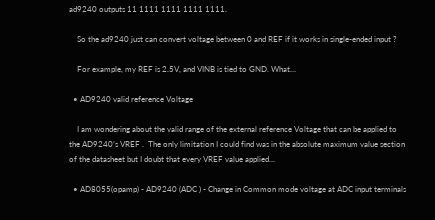ad9240 outputs 11 1111 1111 1111 1111.

    So the ad9240 just can convert voltage between 0 and REF if it works in single-ended input ?

    For example, my REF is 2.5V, and VINB is tied to GND. What…

  • AD9240 valid reference Voltage

    I am wondering about the valid range of the external reference Voltage that can be applied to the AD9240’s VREF .  The only limitation I could find was in the absolute maximum value section of the datasheet but I doubt that every VREF value applied…

  • AD8055(opamp) - AD9240 (ADC ) - Change in Common mode voltage at ADC input terminals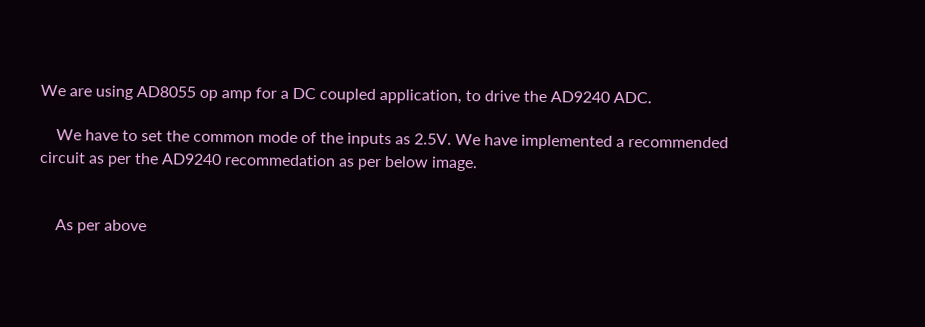We are using AD8055 op amp for a DC coupled application, to drive the AD9240 ADC.

    We have to set the common mode of the inputs as 2.5V. We have implemented a recommended circuit as per the AD9240 recommedation as per below image.


    As per above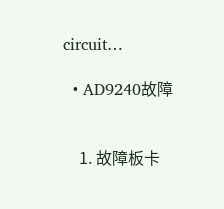circuit…

  • AD9240故障


    1. 故障板卡